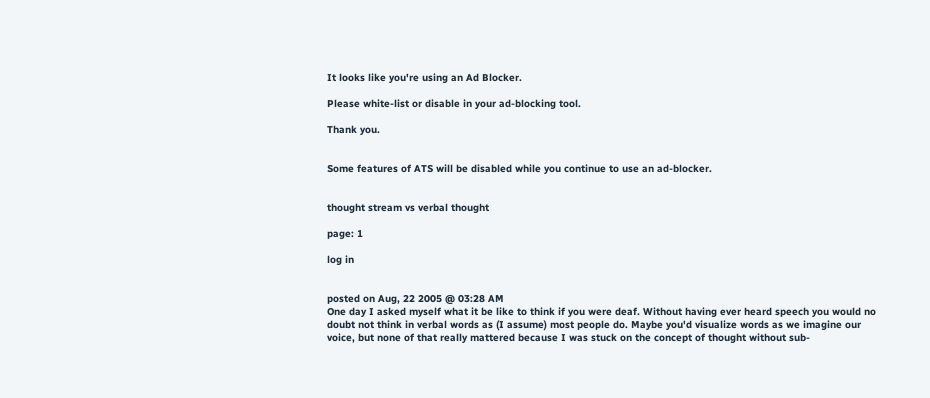It looks like you're using an Ad Blocker.

Please white-list or disable in your ad-blocking tool.

Thank you.


Some features of ATS will be disabled while you continue to use an ad-blocker.


thought stream vs verbal thought

page: 1

log in


posted on Aug, 22 2005 @ 03:28 AM
One day I asked myself what it be like to think if you were deaf. Without having ever heard speech you would no doubt not think in verbal words as (I assume) most people do. Maybe you'd visualize words as we imagine our voice, but none of that really mattered because I was stuck on the concept of thought without sub-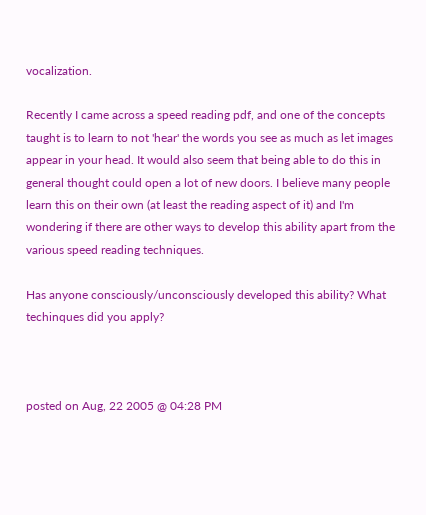vocalization.

Recently I came across a speed reading pdf, and one of the concepts taught is to learn to not 'hear' the words you see as much as let images appear in your head. It would also seem that being able to do this in general thought could open a lot of new doors. I believe many people learn this on their own (at least the reading aspect of it) and I'm wondering if there are other ways to develop this ability apart from the various speed reading techniques.

Has anyone consciously/unconsciously developed this ability? What techinques did you apply?



posted on Aug, 22 2005 @ 04:28 PM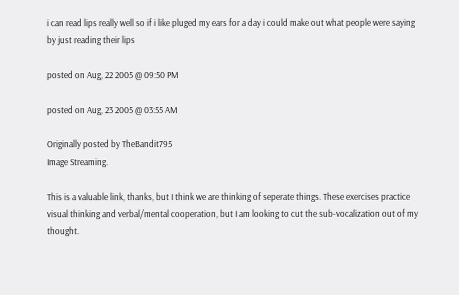i can read lips really well so if i like pluged my ears for a day i could make out what people were saying by just reading their lips

posted on Aug, 22 2005 @ 09:50 PM

posted on Aug, 23 2005 @ 03:55 AM

Originally posted by TheBandit795
Image Streaming.

This is a valuable link, thanks, but I think we are thinking of seperate things. These exercises practice visual thinking and verbal/mental cooperation, but I am looking to cut the sub-vocalization out of my thought.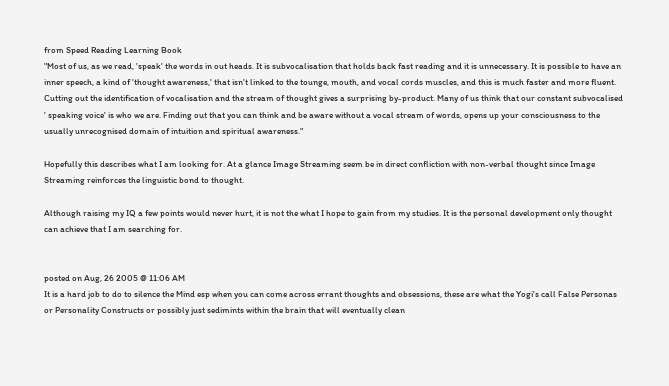from Speed Reading Learning Book
"Most of us, as we read, 'speak' the words in out heads. It is subvocalisation that holds back fast reading and it is unnecessary. It is possible to have an inner speech, a kind of 'thought awareness,' that isn't linked to the tounge, mouth, and vocal cords muscles, and this is much faster and more fluent. Cutting out the identification of vocalisation and the stream of thought gives a surprising by-product. Many of us think that our constant subvocalised ' speaking voice' is who we are. Finding out that you can think and be aware without a vocal stream of words, opens up your consciousness to the usually unrecognised domain of intuition and spiritual awareness."

Hopefully this describes what I am looking for. At a glance Image Streaming seem be in direct confliction with non-verbal thought since Image Streaming reinforces the linguistic bond to thought.

Although raising my IQ a few points would never hurt, it is not the what I hope to gain from my studies. It is the personal development only thought can achieve that I am searching for.


posted on Aug, 26 2005 @ 11:06 AM
It is a hard job to do to silence the Mind esp when you can come across errant thoughts and obsessions, these are what the Yogi's call False Personas or Personality Constructs or possibly just sedimints within the brain that will eventually clean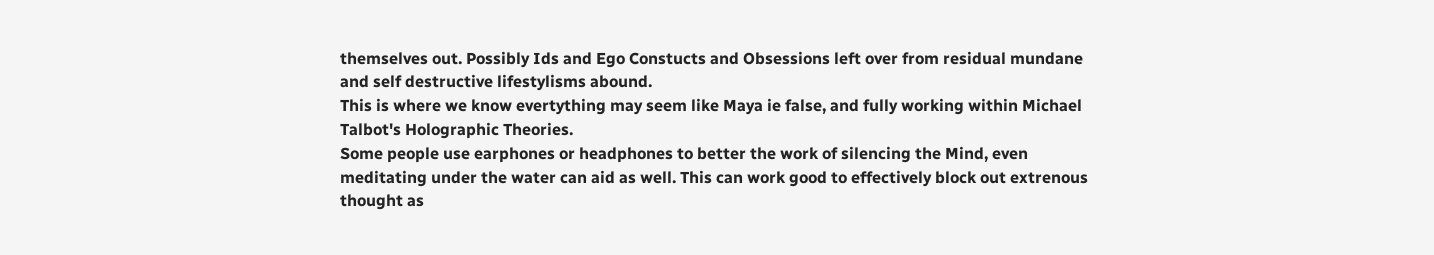themselves out. Possibly Ids and Ego Constucts and Obsessions left over from residual mundane and self destructive lifestylisms abound.
This is where we know evertything may seem like Maya ie false, and fully working within Michael Talbot's Holographic Theories.
Some people use earphones or headphones to better the work of silencing the Mind, even meditating under the water can aid as well. This can work good to effectively block out extrenous thought as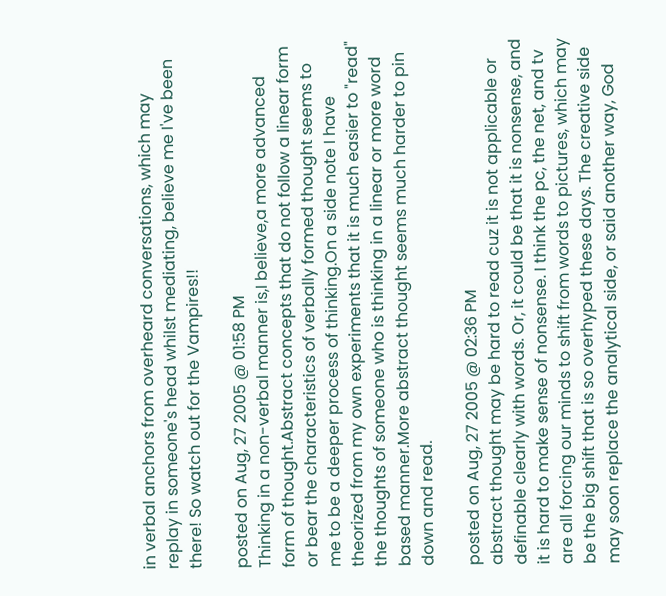in verbal anchors from overheard conversations, which may replay in someone's head whilst mediating, believe me I've been there! So watch out for the Vampires!!

posted on Aug, 27 2005 @ 01:58 PM
Thinking in a non-verbal manner is,I believe,a more advanced form of thought.Abstract concepts that do not follow a linear form or bear the characteristics of verbally formed thought seems to me to be a deeper process of thinking.On a side note I have theorized from my own experiments that it is much easier to "read" the thoughts of someone who is thinking in a linear or more word based manner.More abstract thought seems much harder to pin down and read.

posted on Aug, 27 2005 @ 02:36 PM
abstract thought may be hard to read cuz it is not applicable or definable clearly with words. Or, it could be that it is nonsense, and it is hard to make sense of nonsense. I think the pc, the net, and tv are all forcing our minds to shift from words to pictures, which may be the big shift that is so overhyped these days. The creative side may soon replace the analytical side, or said another way, God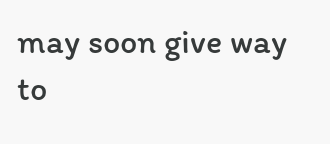may soon give way to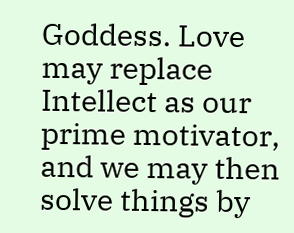Goddess. Love may replace Intellect as our prime motivator, and we may then solve things by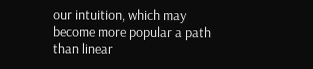our intuition, which may become more popular a path than linear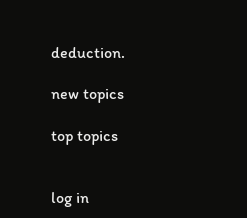deduction.

new topics

top topics


log in